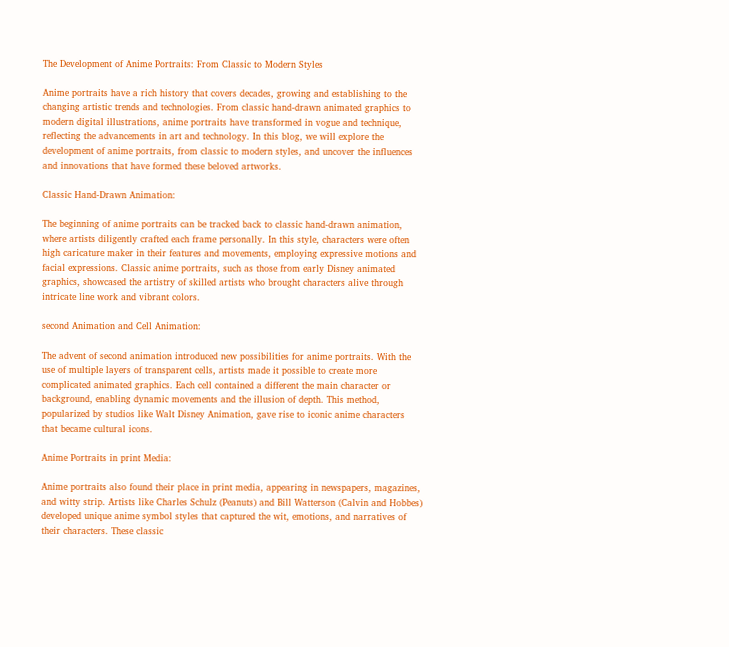The Development of Anime Portraits: From Classic to Modern Styles

Anime portraits have a rich history that covers decades, growing and establishing to the changing artistic trends and technologies. From classic hand-drawn animated graphics to modern digital illustrations, anime portraits have transformed in vogue and technique, reflecting the advancements in art and technology. In this blog, we will explore the development of anime portraits, from classic to modern styles, and uncover the influences and innovations that have formed these beloved artworks.

Classic Hand-Drawn Animation:

The beginning of anime portraits can be tracked back to classic hand-drawn animation, where artists diligently crafted each frame personally. In this style, characters were often high caricature maker in their features and movements, employing expressive motions and facial expressions. Classic anime portraits, such as those from early Disney animated graphics, showcased the artistry of skilled artists who brought characters alive through intricate line work and vibrant colors.

second Animation and Cell Animation:

The advent of second animation introduced new possibilities for anime portraits. With the use of multiple layers of transparent cells, artists made it possible to create more complicated animated graphics. Each cell contained a different the main character or background, enabling dynamic movements and the illusion of depth. This method, popularized by studios like Walt Disney Animation, gave rise to iconic anime characters that became cultural icons.

Anime Portraits in print Media:

Anime portraits also found their place in print media, appearing in newspapers, magazines, and witty strip. Artists like Charles Schulz (Peanuts) and Bill Watterson (Calvin and Hobbes) developed unique anime symbol styles that captured the wit, emotions, and narratives of their characters. These classic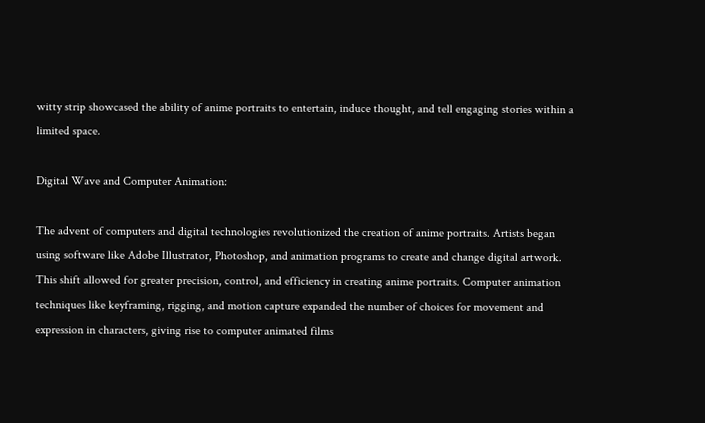witty strip showcased the ability of anime portraits to entertain, induce thought, and tell engaging stories within a limited space.

Digital Wave and Computer Animation:

The advent of computers and digital technologies revolutionized the creation of anime portraits. Artists began using software like Adobe Illustrator, Photoshop, and animation programs to create and change digital artwork. This shift allowed for greater precision, control, and efficiency in creating anime portraits. Computer animation techniques like keyframing, rigging, and motion capture expanded the number of choices for movement and expression in characters, giving rise to computer animated films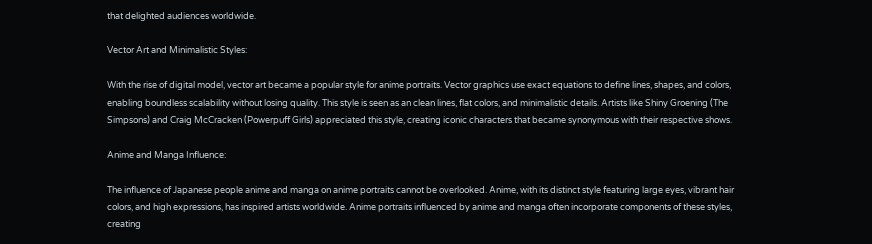that delighted audiences worldwide.

Vector Art and Minimalistic Styles:

With the rise of digital model, vector art became a popular style for anime portraits. Vector graphics use exact equations to define lines, shapes, and colors, enabling boundless scalability without losing quality. This style is seen as an clean lines, flat colors, and minimalistic details. Artists like Shiny Groening (The Simpsons) and Craig McCracken (Powerpuff Girls) appreciated this style, creating iconic characters that became synonymous with their respective shows.

Anime and Manga Influence:

The influence of Japanese people anime and manga on anime portraits cannot be overlooked. Anime, with its distinct style featuring large eyes, vibrant hair colors, and high expressions, has inspired artists worldwide. Anime portraits influenced by anime and manga often incorporate components of these styles, creating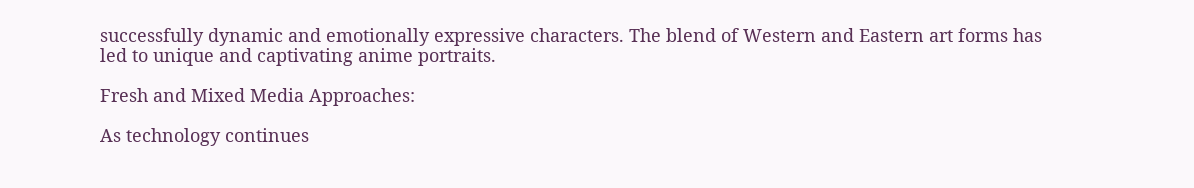successfully dynamic and emotionally expressive characters. The blend of Western and Eastern art forms has led to unique and captivating anime portraits.

Fresh and Mixed Media Approaches:

As technology continues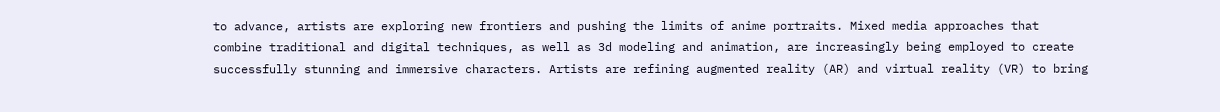to advance, artists are exploring new frontiers and pushing the limits of anime portraits. Mixed media approaches that combine traditional and digital techniques, as well as 3d modeling and animation, are increasingly being employed to create successfully stunning and immersive characters. Artists are refining augmented reality (AR) and virtual reality (VR) to bring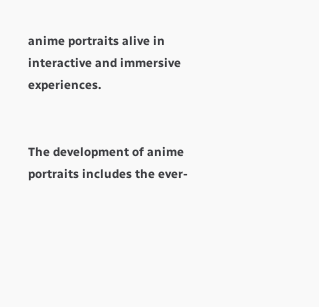anime portraits alive in interactive and immersive experiences.


The development of anime portraits includes the ever-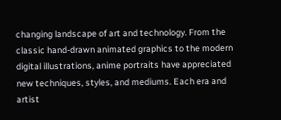changing landscape of art and technology. From the classic hand-drawn animated graphics to the modern digital illustrations, anime portraits have appreciated new techniques, styles, and mediums. Each era and artist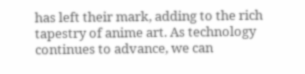has left their mark, adding to the rich tapestry of anime art. As technology continues to advance, we can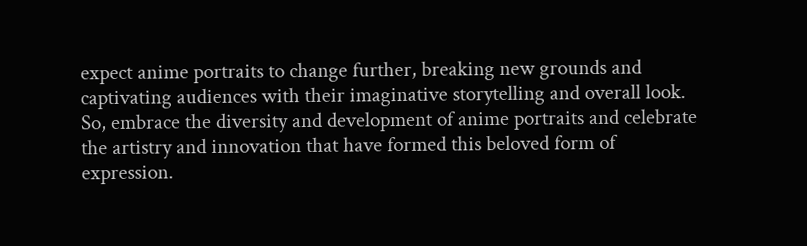expect anime portraits to change further, breaking new grounds and captivating audiences with their imaginative storytelling and overall look. So, embrace the diversity and development of anime portraits and celebrate the artistry and innovation that have formed this beloved form of expression.